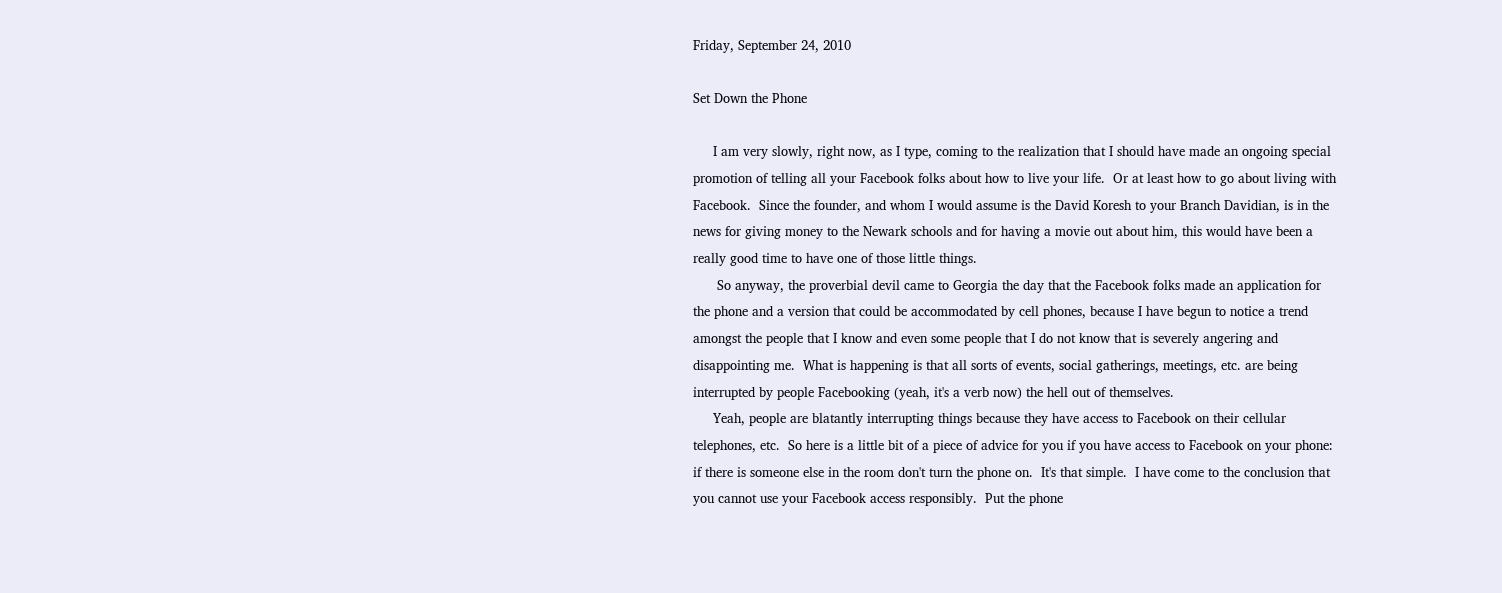Friday, September 24, 2010

Set Down the Phone

     I am very slowly, right now, as I type, coming to the realization that I should have made an ongoing special promotion of telling all your Facebook folks about how to live your life.  Or at least how to go about living with Facebook.  Since the founder, and whom I would assume is the David Koresh to your Branch Davidian, is in the news for giving money to the Newark schools and for having a movie out about him, this would have been a really good time to have one of those little things.
      So anyway, the proverbial devil came to Georgia the day that the Facebook folks made an application for the phone and a version that could be accommodated by cell phones, because I have begun to notice a trend amongst the people that I know and even some people that I do not know that is severely angering and disappointing me.  What is happening is that all sorts of events, social gatherings, meetings, etc. are being interrupted by people Facebooking (yeah, it's a verb now) the hell out of themselves.
     Yeah, people are blatantly interrupting things because they have access to Facebook on their cellular telephones, etc.  So here is a little bit of a piece of advice for you if you have access to Facebook on your phone: if there is someone else in the room don't turn the phone on.  It's that simple.  I have come to the conclusion that you cannot use your Facebook access responsibly.  Put the phone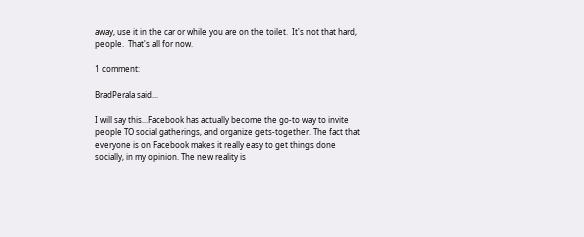away, use it in the car or while you are on the toilet.  It's not that hard, people.  That's all for now.

1 comment:

BradPerala said...

I will say this...Facebook has actually become the go-to way to invite people TO social gatherings, and organize gets-together. The fact that everyone is on Facebook makes it really easy to get things done socially, in my opinion. The new reality is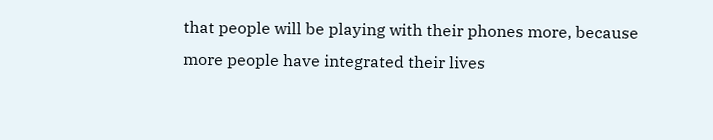that people will be playing with their phones more, because more people have integrated their lives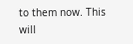to them now. This will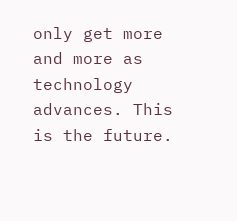only get more and more as technology advances. This is the future.